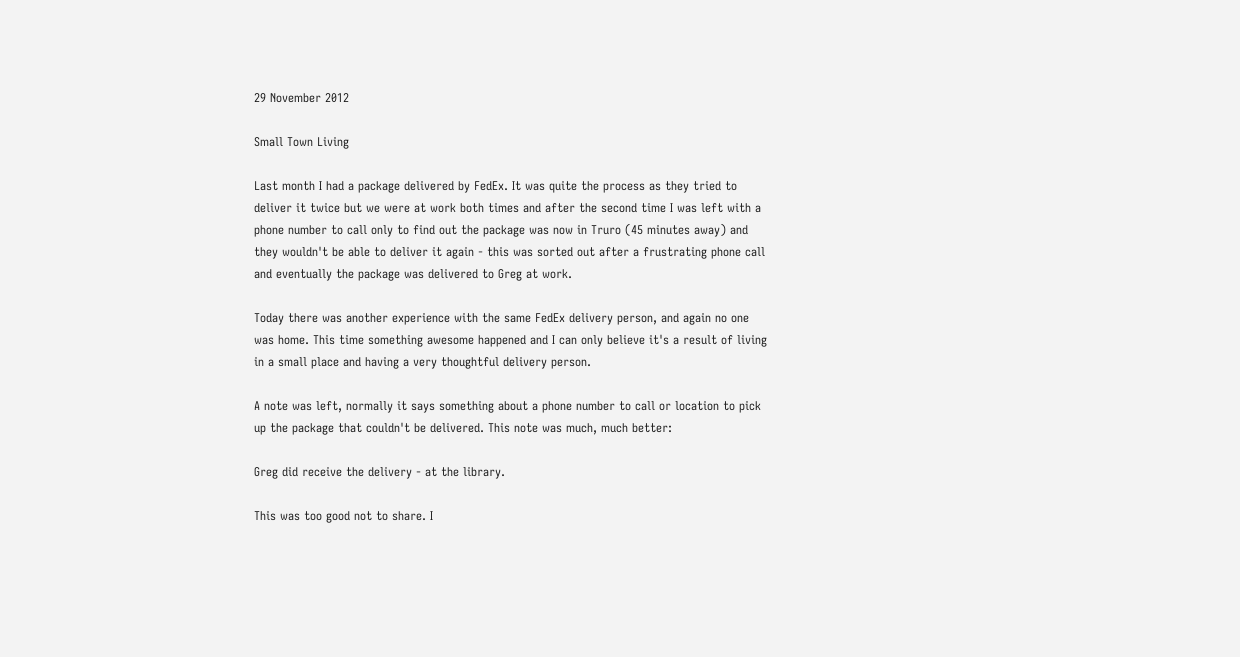29 November 2012

Small Town Living

Last month I had a package delivered by FedEx. It was quite the process as they tried to deliver it twice but we were at work both times and after the second time I was left with a phone number to call only to find out the package was now in Truro (45 minutes away) and they wouldn't be able to deliver it again - this was sorted out after a frustrating phone call and eventually the package was delivered to Greg at work.

Today there was another experience with the same FedEx delivery person, and again no one was home. This time something awesome happened and I can only believe it's a result of living in a small place and having a very thoughtful delivery person.

A note was left, normally it says something about a phone number to call or location to pick up the package that couldn't be delivered. This note was much, much better:

Greg did receive the delivery - at the library.

This was too good not to share. I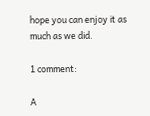hope you can enjoy it as much as we did.

1 comment:

A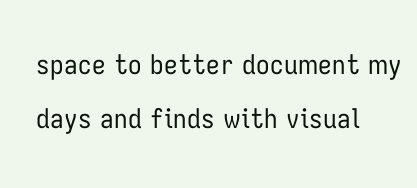space to better document my days and finds with visual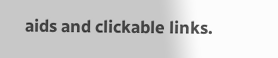aids and clickable links.